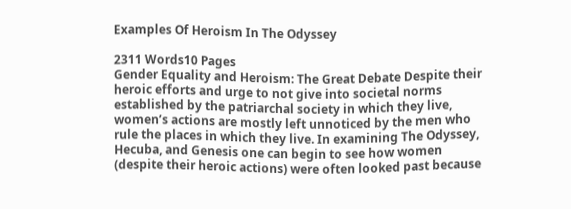Examples Of Heroism In The Odyssey

2311 Words10 Pages
Gender Equality and Heroism: The Great Debate Despite their heroic efforts and urge to not give into societal norms established by the patriarchal society in which they live, women’s actions are mostly left unnoticed by the men who rule the places in which they live. In examining The Odyssey, Hecuba, and Genesis one can begin to see how women (despite their heroic actions) were often looked past because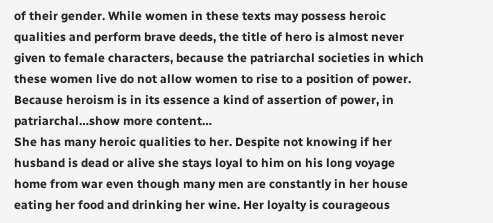of their gender. While women in these texts may possess heroic qualities and perform brave deeds, the title of hero is almost never given to female characters, because the patriarchal societies in which these women live do not allow women to rise to a position of power. Because heroism is in its essence a kind of assertion of power, in patriarchal…show more content…
She has many heroic qualities to her. Despite not knowing if her husband is dead or alive she stays loyal to him on his long voyage home from war even though many men are constantly in her house eating her food and drinking her wine. Her loyalty is courageous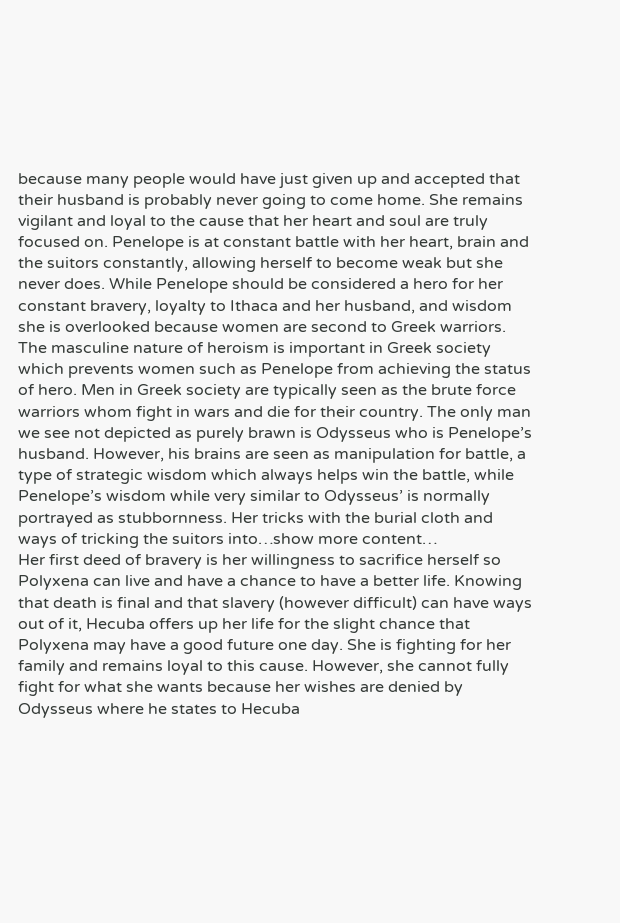because many people would have just given up and accepted that their husband is probably never going to come home. She remains vigilant and loyal to the cause that her heart and soul are truly focused on. Penelope is at constant battle with her heart, brain and the suitors constantly, allowing herself to become weak but she never does. While Penelope should be considered a hero for her constant bravery, loyalty to Ithaca and her husband, and wisdom she is overlooked because women are second to Greek warriors. The masculine nature of heroism is important in Greek society which prevents women such as Penelope from achieving the status of hero. Men in Greek society are typically seen as the brute force warriors whom fight in wars and die for their country. The only man we see not depicted as purely brawn is Odysseus who is Penelope’s husband. However, his brains are seen as manipulation for battle, a type of strategic wisdom which always helps win the battle, while Penelope’s wisdom while very similar to Odysseus’ is normally portrayed as stubbornness. Her tricks with the burial cloth and ways of tricking the suitors into…show more content…
Her first deed of bravery is her willingness to sacrifice herself so Polyxena can live and have a chance to have a better life. Knowing that death is final and that slavery (however difficult) can have ways out of it, Hecuba offers up her life for the slight chance that Polyxena may have a good future one day. She is fighting for her family and remains loyal to this cause. However, she cannot fully fight for what she wants because her wishes are denied by Odysseus where he states to Hecuba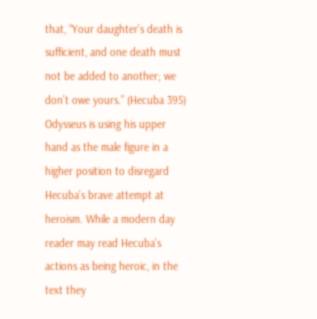that, “Your daughter’s death is sufficient, and one death must not be added to another; we don’t owe yours.” (Hecuba 395) Odysseus is using his upper hand as the male figure in a higher position to disregard Hecuba’s brave attempt at heroism. While a modern day reader may read Hecuba’s actions as being heroic, in the text they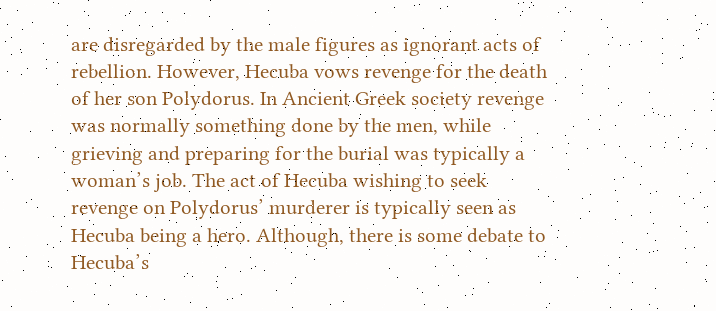are disregarded by the male figures as ignorant acts of rebellion. However, Hecuba vows revenge for the death of her son Polydorus. In Ancient Greek society revenge was normally something done by the men, while grieving and preparing for the burial was typically a woman’s job. The act of Hecuba wishing to seek revenge on Polydorus’ murderer is typically seen as Hecuba being a hero. Although, there is some debate to Hecuba’s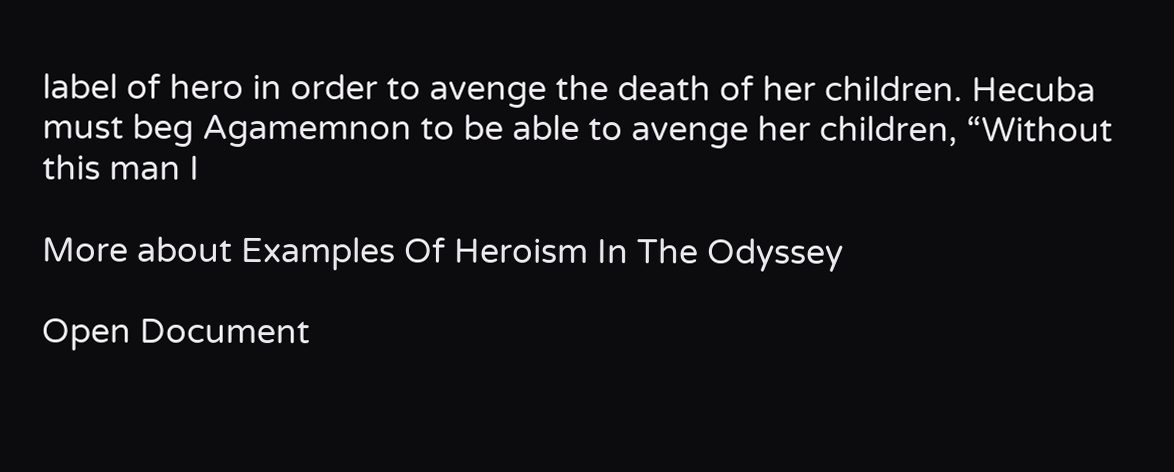label of hero in order to avenge the death of her children. Hecuba must beg Agamemnon to be able to avenge her children, “Without this man I

More about Examples Of Heroism In The Odyssey

Open Document